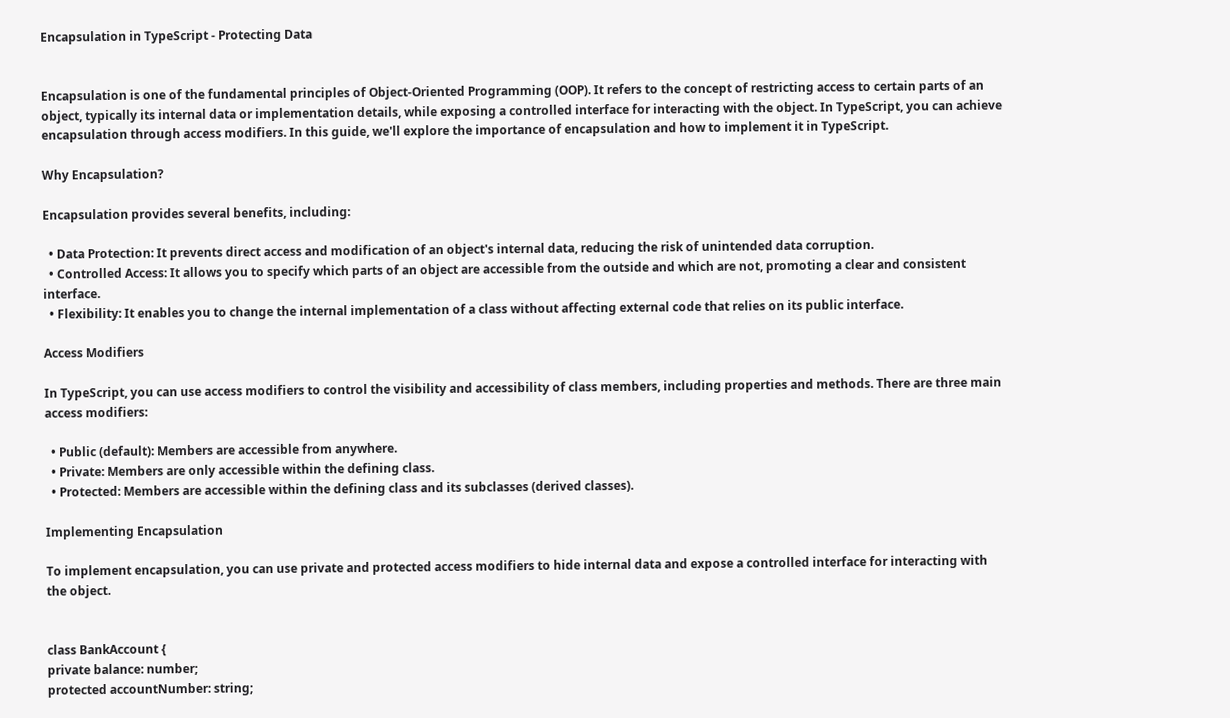Encapsulation in TypeScript - Protecting Data


Encapsulation is one of the fundamental principles of Object-Oriented Programming (OOP). It refers to the concept of restricting access to certain parts of an object, typically its internal data or implementation details, while exposing a controlled interface for interacting with the object. In TypeScript, you can achieve encapsulation through access modifiers. In this guide, we'll explore the importance of encapsulation and how to implement it in TypeScript.

Why Encapsulation?

Encapsulation provides several benefits, including:

  • Data Protection: It prevents direct access and modification of an object's internal data, reducing the risk of unintended data corruption.
  • Controlled Access: It allows you to specify which parts of an object are accessible from the outside and which are not, promoting a clear and consistent interface.
  • Flexibility: It enables you to change the internal implementation of a class without affecting external code that relies on its public interface.

Access Modifiers

In TypeScript, you can use access modifiers to control the visibility and accessibility of class members, including properties and methods. There are three main access modifiers:

  • Public (default): Members are accessible from anywhere.
  • Private: Members are only accessible within the defining class.
  • Protected: Members are accessible within the defining class and its subclasses (derived classes).

Implementing Encapsulation

To implement encapsulation, you can use private and protected access modifiers to hide internal data and expose a controlled interface for interacting with the object.


class BankAccount {
private balance: number;
protected accountNumber: string;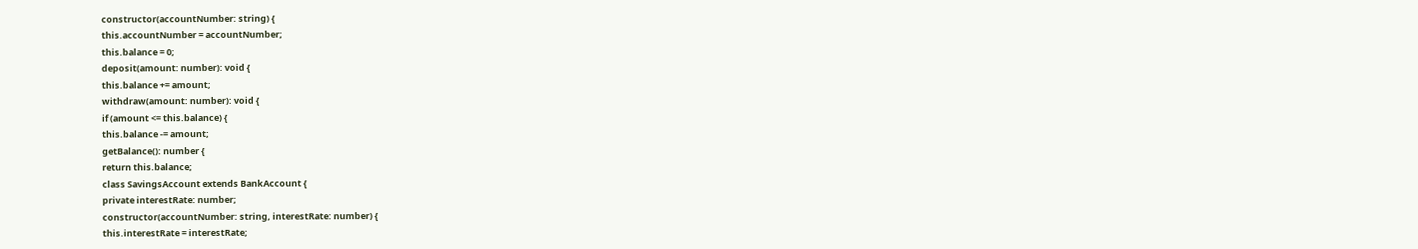constructor(accountNumber: string) {
this.accountNumber = accountNumber;
this.balance = 0;
deposit(amount: number): void {
this.balance += amount;
withdraw(amount: number): void {
if (amount <= this.balance) {
this.balance -= amount;
getBalance(): number {
return this.balance;
class SavingsAccount extends BankAccount {
private interestRate: number;
constructor(accountNumber: string, interestRate: number) {
this.interestRate = interestRate;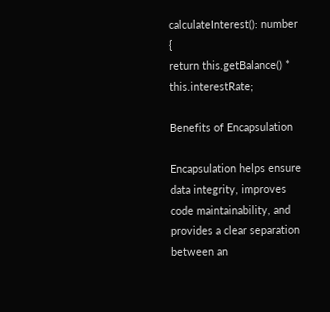calculateInterest(): number {
return this.getBalance() * this.interestRate;

Benefits of Encapsulation

Encapsulation helps ensure data integrity, improves code maintainability, and provides a clear separation between an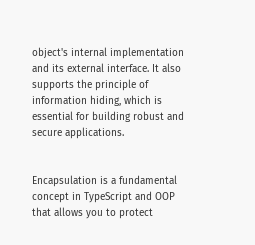object's internal implementation and its external interface. It also supports the principle of information hiding, which is essential for building robust and secure applications.


Encapsulation is a fundamental concept in TypeScript and OOP that allows you to protect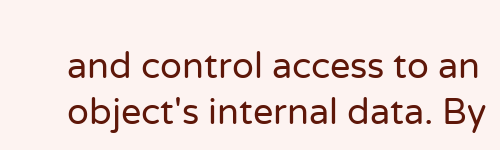and control access to an object's internal data. By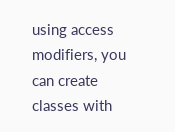using access modifiers, you can create classes with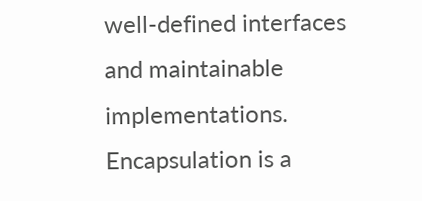well-defined interfaces and maintainable implementations. Encapsulation is a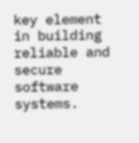key element in building reliable and secure software systems.